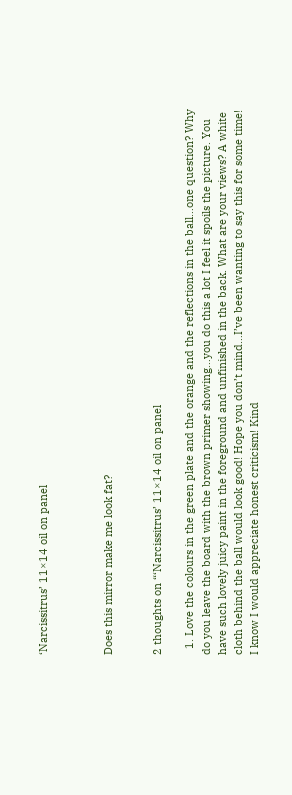‘Narcissitrus’ 11×14 oil on panel



Does this mirror make me look fat?


2 thoughts on “‘Narcissitrus’ 11×14 oil on panel

  1. Love the colours in the green plate and the orange and the reflections in the ball…one question? Why do you leave the board with the brown primer showing…you do this a lot I feel it spoils the picture. You have such lovely juicy paint in the foreground and unfinished in the back. What are your views? A white cloth behind the ball would look good! Hope you don’t mind…I’ve been wanting to say this for some time! I know I would appreciate honest criticism! Kind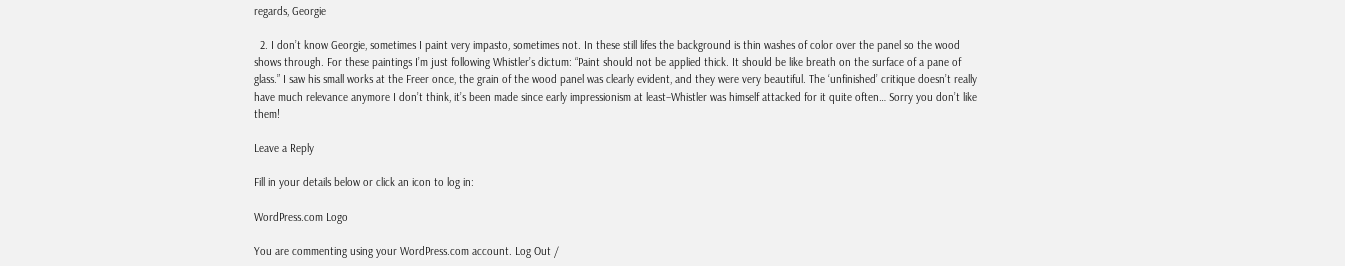regards, Georgie

  2. I don’t know Georgie, sometimes I paint very impasto, sometimes not. In these still lifes the background is thin washes of color over the panel so the wood shows through. For these paintings I’m just following Whistler’s dictum: “Paint should not be applied thick. It should be like breath on the surface of a pane of glass.” I saw his small works at the Freer once, the grain of the wood panel was clearly evident, and they were very beautiful. The ‘unfinished’ critique doesn’t really have much relevance anymore I don’t think, it’s been made since early impressionism at least–Whistler was himself attacked for it quite often… Sorry you don’t like them!

Leave a Reply

Fill in your details below or click an icon to log in:

WordPress.com Logo

You are commenting using your WordPress.com account. Log Out /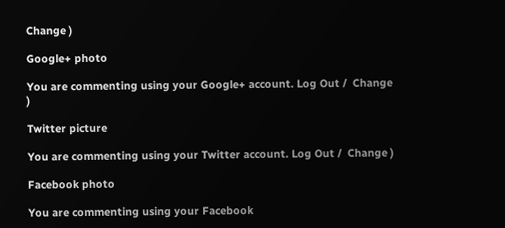Change )

Google+ photo

You are commenting using your Google+ account. Log Out /  Change )

Twitter picture

You are commenting using your Twitter account. Log Out /  Change )

Facebook photo

You are commenting using your Facebook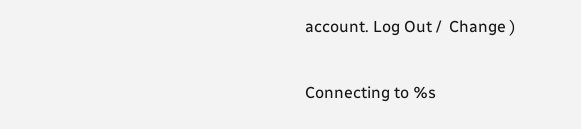account. Log Out /  Change )


Connecting to %s